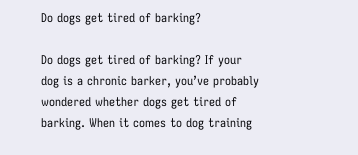Do dogs get tired of barking?

Do dogs get tired of barking? If your dog is a chronic barker, you’ve probably wondered whether dogs get tired of barking. When it comes to dog training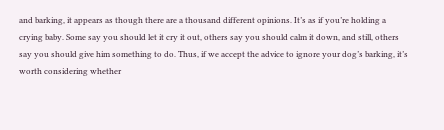and barking, it appears as though there are a thousand different opinions. It’s as if you’re holding a crying baby. Some say you should let it cry it out, others say you should calm it down, and still, others say you should give him something to do. Thus, if we accept the advice to ignore your dog’s barking, it’s worth considering whether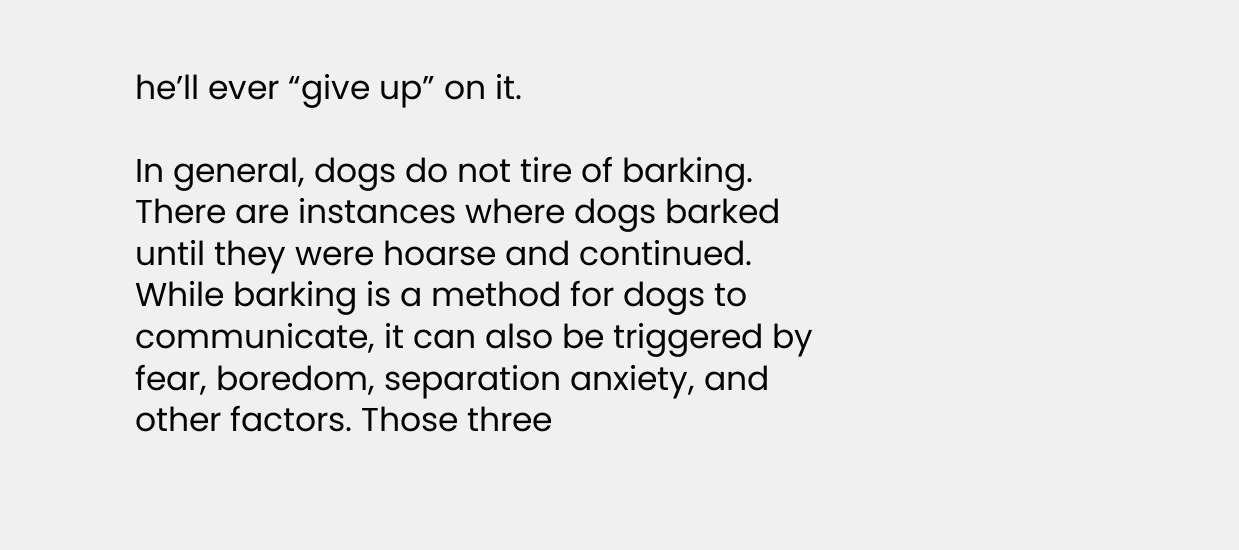he’ll ever “give up” on it.

In general, dogs do not tire of barking. There are instances where dogs barked until they were hoarse and continued. While barking is a method for dogs to communicate, it can also be triggered by fear, boredom, separation anxiety, and other factors. Those three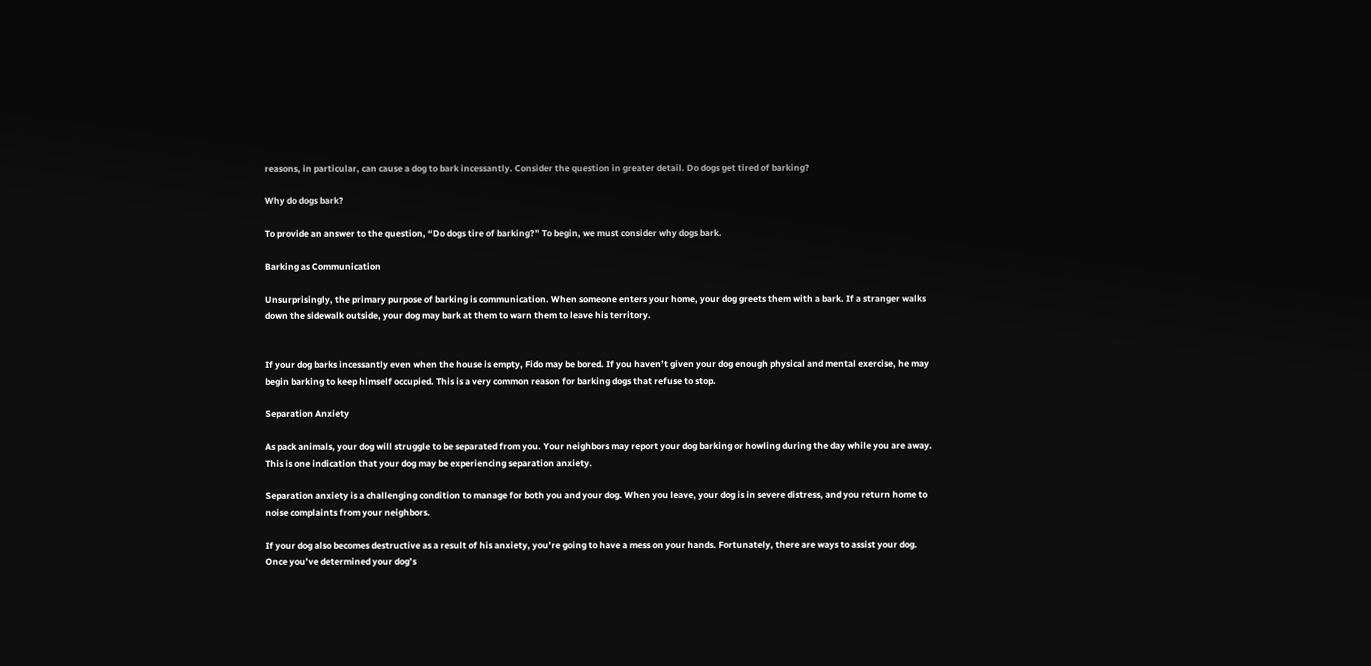reasons, in particular, can cause a dog to bark incessantly. Consider the question in greater detail. Do dogs get tired of barking?

Why do dogs bark?

To provide an answer to the question, “Do dogs tire of barking?” To begin, we must consider why dogs bark.

Barking as Communication

Unsurprisingly, the primary purpose of barking is communication. When someone enters your home, your dog greets them with a bark. If a stranger walks down the sidewalk outside, your dog may bark at them to warn them to leave his territory.


If your dog barks incessantly even when the house is empty, Fido may be bored. If you haven’t given your dog enough physical and mental exercise, he may begin barking to keep himself occupied. This is a very common reason for barking dogs that refuse to stop.

Separation Anxiety

As pack animals, your dog will struggle to be separated from you. Your neighbors may report your dog barking or howling during the day while you are away. This is one indication that your dog may be experiencing separation anxiety.

Separation anxiety is a challenging condition to manage for both you and your dog. When you leave, your dog is in severe distress, and you return home to noise complaints from your neighbors.

If your dog also becomes destructive as a result of his anxiety, you’re going to have a mess on your hands. Fortunately, there are ways to assist your dog. Once you’ve determined your dog’s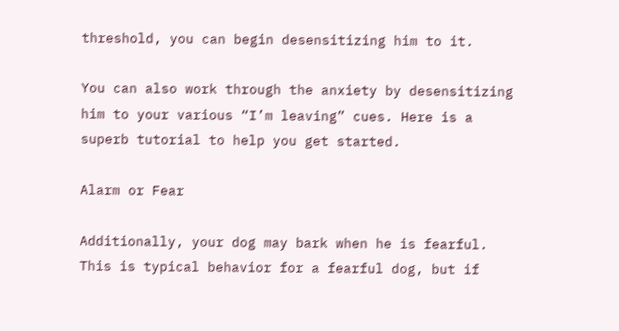threshold, you can begin desensitizing him to it.

You can also work through the anxiety by desensitizing him to your various “I’m leaving” cues. Here is a superb tutorial to help you get started.

Alarm or Fear

Additionally, your dog may bark when he is fearful. This is typical behavior for a fearful dog, but if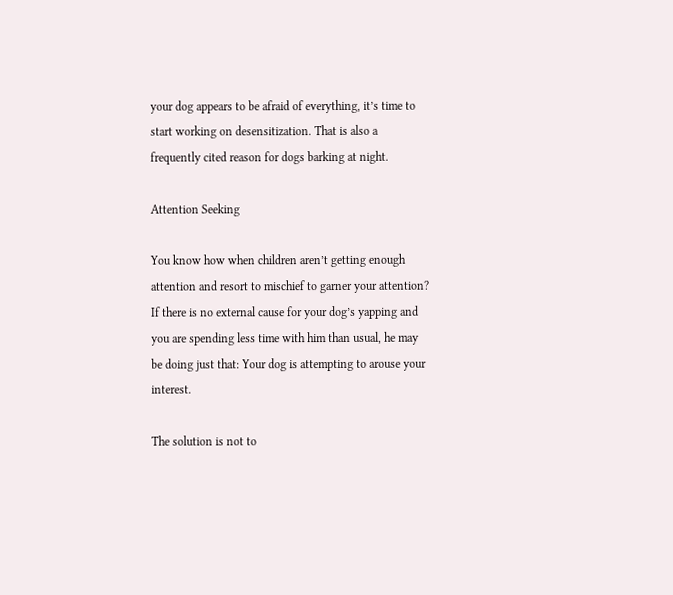your dog appears to be afraid of everything, it’s time to start working on desensitization. That is also a frequently cited reason for dogs barking at night.

Attention Seeking

You know how when children aren’t getting enough attention and resort to mischief to garner your attention? If there is no external cause for your dog’s yapping and you are spending less time with him than usual, he may be doing just that: Your dog is attempting to arouse your interest.

The solution is not to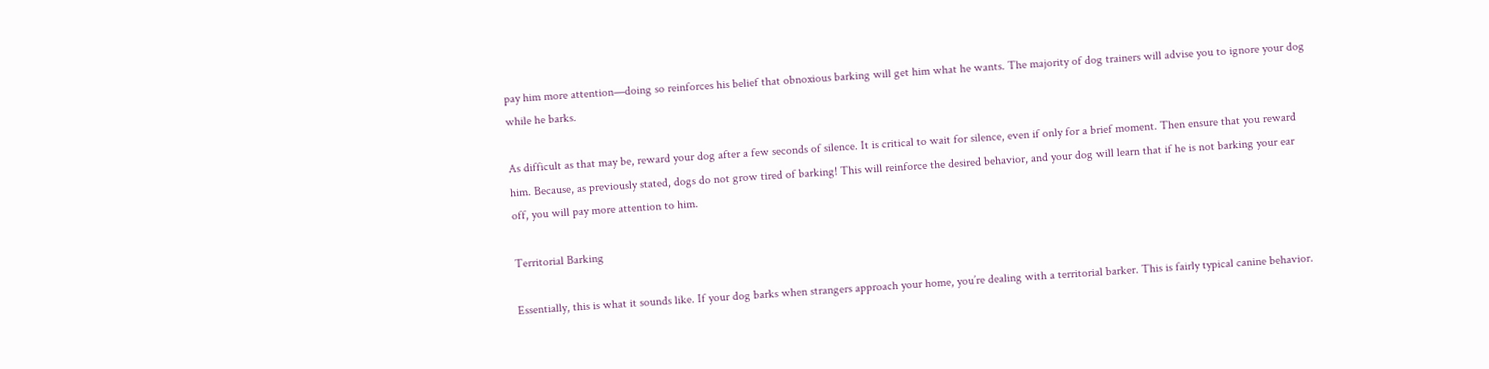pay him more attention—doing so reinforces his belief that obnoxious barking will get him what he wants. The majority of dog trainers will advise you to ignore your dog while he barks.

As difficult as that may be, reward your dog after a few seconds of silence. It is critical to wait for silence, even if only for a brief moment. Then ensure that you reward him. Because, as previously stated, dogs do not grow tired of barking! This will reinforce the desired behavior, and your dog will learn that if he is not barking your ear off, you will pay more attention to him.

Territorial Barking

Essentially, this is what it sounds like. If your dog barks when strangers approach your home, you’re dealing with a territorial barker. This is fairly typical canine behavior.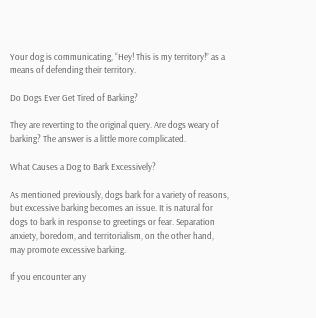Your dog is communicating, “Hey! This is my territory!” as a means of defending their territory.

Do Dogs Ever Get Tired of Barking?

They are reverting to the original query. Are dogs weary of barking? The answer is a little more complicated.

What Causes a Dog to Bark Excessively?

As mentioned previously, dogs bark for a variety of reasons, but excessive barking becomes an issue. It is natural for dogs to bark in response to greetings or fear. Separation anxiety, boredom, and territorialism, on the other hand, may promote excessive barking.

If you encounter any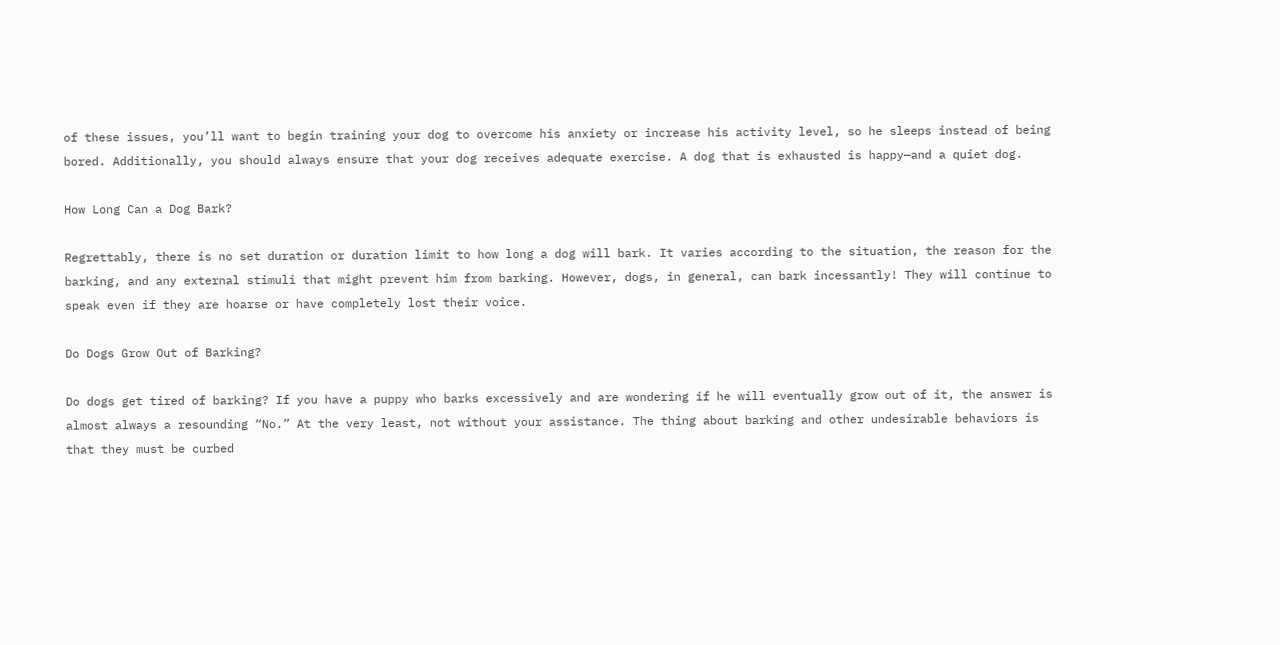of these issues, you’ll want to begin training your dog to overcome his anxiety or increase his activity level, so he sleeps instead of being bored. Additionally, you should always ensure that your dog receives adequate exercise. A dog that is exhausted is happy—and a quiet dog.

How Long Can a Dog Bark?

Regrettably, there is no set duration or duration limit to how long a dog will bark. It varies according to the situation, the reason for the barking, and any external stimuli that might prevent him from barking. However, dogs, in general, can bark incessantly! They will continue to speak even if they are hoarse or have completely lost their voice.

Do Dogs Grow Out of Barking?

Do dogs get tired of barking? If you have a puppy who barks excessively and are wondering if he will eventually grow out of it, the answer is almost always a resounding “No.” At the very least, not without your assistance. The thing about barking and other undesirable behaviors is that they must be curbed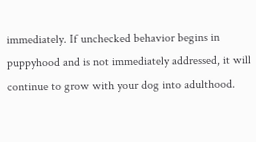immediately. If unchecked behavior begins in puppyhood and is not immediately addressed, it will continue to grow with your dog into adulthood.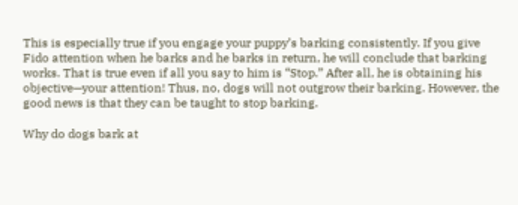This is especially true if you engage your puppy’s barking consistently. If you give Fido attention when he barks and he barks in return, he will conclude that barking works. That is true even if all you say to him is “Stop.” After all, he is obtaining his objective—your attention! Thus, no, dogs will not outgrow their barking. However, the good news is that they can be taught to stop barking.

Why do dogs bark at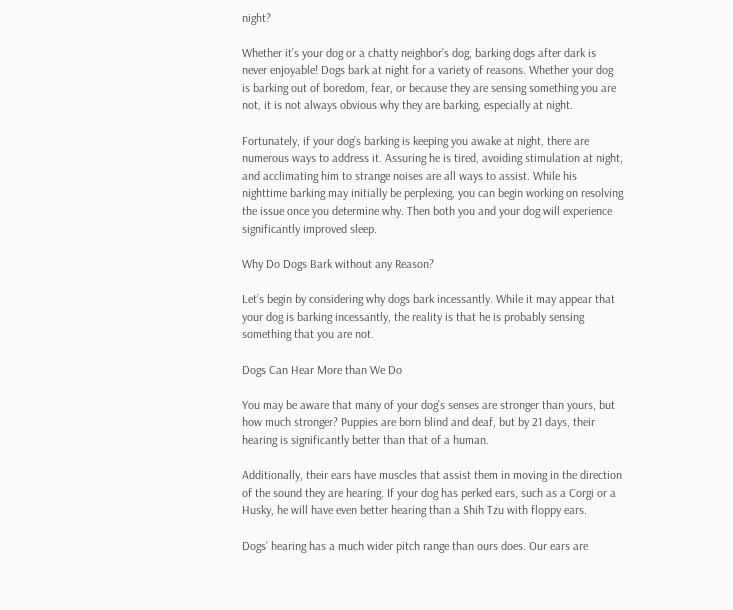night?

Whether it’s your dog or a chatty neighbor’s dog, barking dogs after dark is never enjoyable! Dogs bark at night for a variety of reasons. Whether your dog is barking out of boredom, fear, or because they are sensing something you are not, it is not always obvious why they are barking, especially at night.

Fortunately, if your dog’s barking is keeping you awake at night, there are numerous ways to address it. Assuring he is tired, avoiding stimulation at night, and acclimating him to strange noises are all ways to assist. While his nighttime barking may initially be perplexing, you can begin working on resolving the issue once you determine why. Then both you and your dog will experience significantly improved sleep.

Why Do Dogs Bark without any Reason?

Let’s begin by considering why dogs bark incessantly. While it may appear that your dog is barking incessantly, the reality is that he is probably sensing something that you are not.

Dogs Can Hear More than We Do

You may be aware that many of your dog’s senses are stronger than yours, but how much stronger? Puppies are born blind and deaf, but by 21 days, their hearing is significantly better than that of a human.

Additionally, their ears have muscles that assist them in moving in the direction of the sound they are hearing. If your dog has perked ears, such as a Corgi or a Husky, he will have even better hearing than a Shih Tzu with floppy ears.

Dogs’ hearing has a much wider pitch range than ours does. Our ears are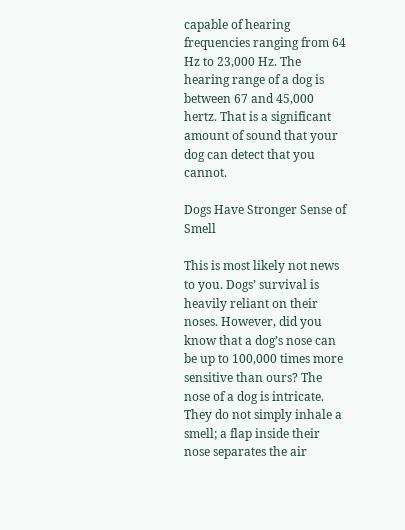capable of hearing frequencies ranging from 64 Hz to 23,000 Hz. The hearing range of a dog is between 67 and 45,000 hertz. That is a significant amount of sound that your dog can detect that you cannot.

Dogs Have Stronger Sense of Smell

This is most likely not news to you. Dogs’ survival is heavily reliant on their noses. However, did you know that a dog’s nose can be up to 100,000 times more sensitive than ours? The nose of a dog is intricate. They do not simply inhale a smell; a flap inside their nose separates the air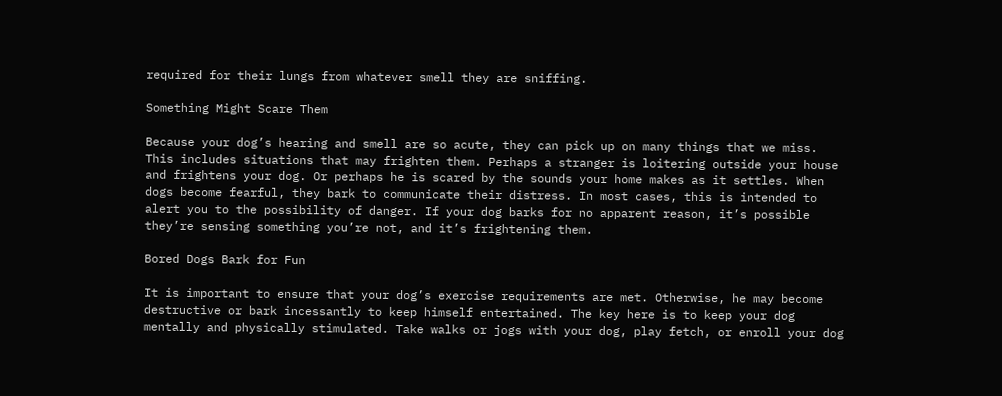required for their lungs from whatever smell they are sniffing.

Something Might Scare Them

Because your dog’s hearing and smell are so acute, they can pick up on many things that we miss. This includes situations that may frighten them. Perhaps a stranger is loitering outside your house and frightens your dog. Or perhaps he is scared by the sounds your home makes as it settles. When dogs become fearful, they bark to communicate their distress. In most cases, this is intended to alert you to the possibility of danger. If your dog barks for no apparent reason, it’s possible they’re sensing something you’re not, and it’s frightening them.

Bored Dogs Bark for Fun

It is important to ensure that your dog’s exercise requirements are met. Otherwise, he may become destructive or bark incessantly to keep himself entertained. The key here is to keep your dog mentally and physically stimulated. Take walks or jogs with your dog, play fetch, or enroll your dog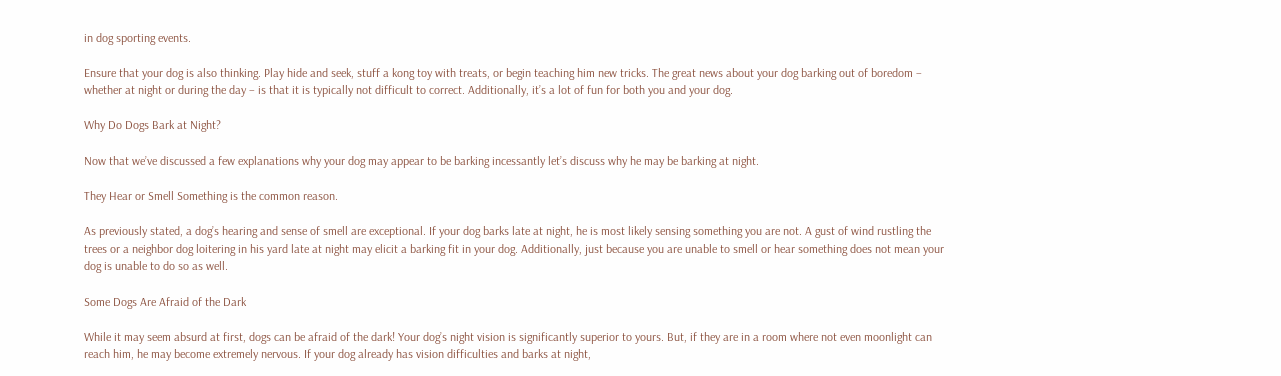in dog sporting events.

Ensure that your dog is also thinking. Play hide and seek, stuff a kong toy with treats, or begin teaching him new tricks. The great news about your dog barking out of boredom – whether at night or during the day – is that it is typically not difficult to correct. Additionally, it’s a lot of fun for both you and your dog.

Why Do Dogs Bark at Night?

Now that we’ve discussed a few explanations why your dog may appear to be barking incessantly let’s discuss why he may be barking at night.

They Hear or Smell Something is the common reason.

As previously stated, a dog’s hearing and sense of smell are exceptional. If your dog barks late at night, he is most likely sensing something you are not. A gust of wind rustling the trees or a neighbor dog loitering in his yard late at night may elicit a barking fit in your dog. Additionally, just because you are unable to smell or hear something does not mean your dog is unable to do so as well.

Some Dogs Are Afraid of the Dark

While it may seem absurd at first, dogs can be afraid of the dark! Your dog’s night vision is significantly superior to yours. But, if they are in a room where not even moonlight can reach him, he may become extremely nervous. If your dog already has vision difficulties and barks at night,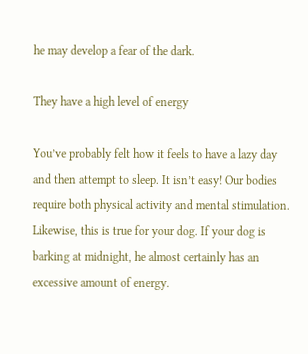he may develop a fear of the dark.

They have a high level of energy

You’ve probably felt how it feels to have a lazy day and then attempt to sleep. It isn’t easy! Our bodies require both physical activity and mental stimulation. Likewise, this is true for your dog. If your dog is barking at midnight, he almost certainly has an excessive amount of energy.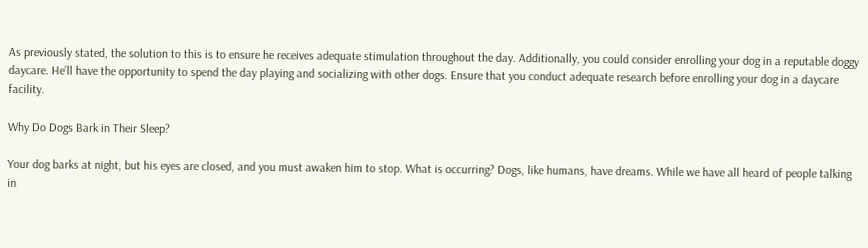As previously stated, the solution to this is to ensure he receives adequate stimulation throughout the day. Additionally, you could consider enrolling your dog in a reputable doggy daycare. He’ll have the opportunity to spend the day playing and socializing with other dogs. Ensure that you conduct adequate research before enrolling your dog in a daycare facility.

Why Do Dogs Bark in Their Sleep?

Your dog barks at night, but his eyes are closed, and you must awaken him to stop. What is occurring? Dogs, like humans, have dreams. While we have all heard of people talking in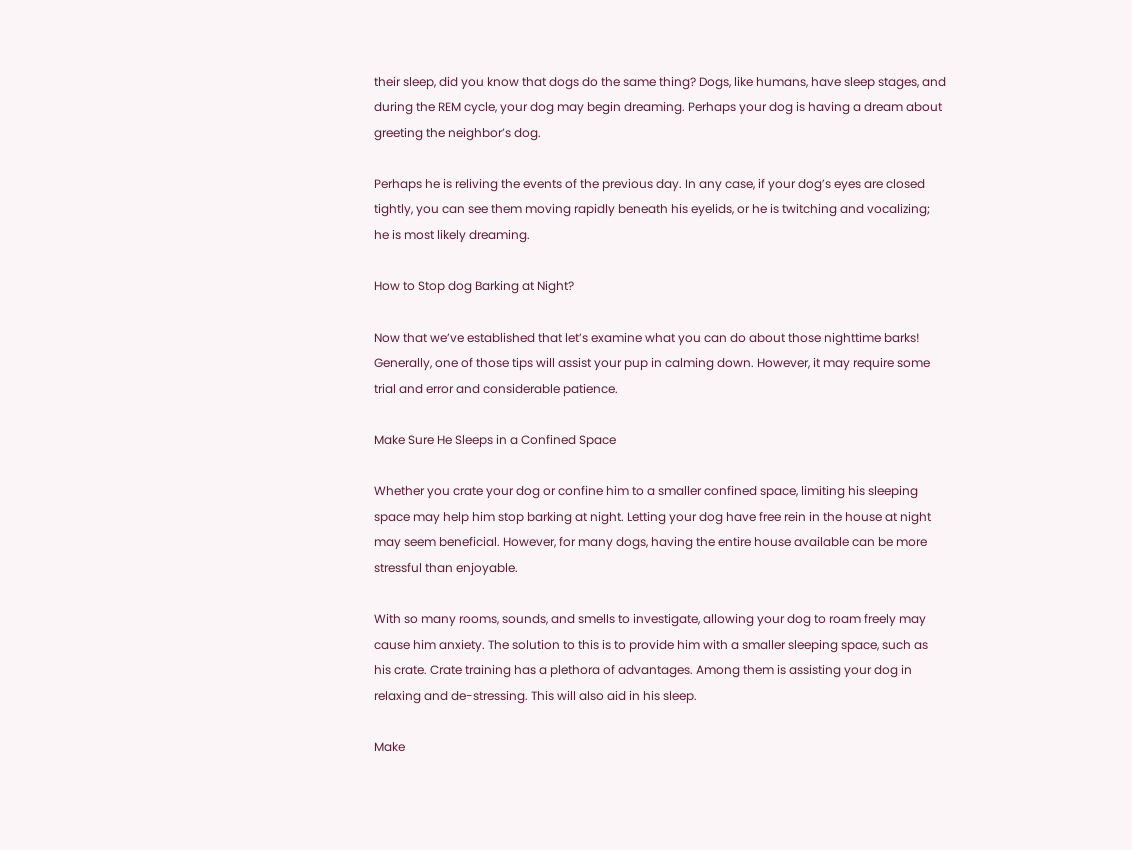their sleep, did you know that dogs do the same thing? Dogs, like humans, have sleep stages, and during the REM cycle, your dog may begin dreaming. Perhaps your dog is having a dream about greeting the neighbor’s dog.

Perhaps he is reliving the events of the previous day. In any case, if your dog’s eyes are closed tightly, you can see them moving rapidly beneath his eyelids, or he is twitching and vocalizing; he is most likely dreaming.

How to Stop dog Barking at Night?

Now that we’ve established that let’s examine what you can do about those nighttime barks! Generally, one of those tips will assist your pup in calming down. However, it may require some trial and error and considerable patience.

Make Sure He Sleeps in a Confined Space

Whether you crate your dog or confine him to a smaller confined space, limiting his sleeping space may help him stop barking at night. Letting your dog have free rein in the house at night may seem beneficial. However, for many dogs, having the entire house available can be more stressful than enjoyable.

With so many rooms, sounds, and smells to investigate, allowing your dog to roam freely may cause him anxiety. The solution to this is to provide him with a smaller sleeping space, such as his crate. Crate training has a plethora of advantages. Among them is assisting your dog in relaxing and de-stressing. This will also aid in his sleep.

Make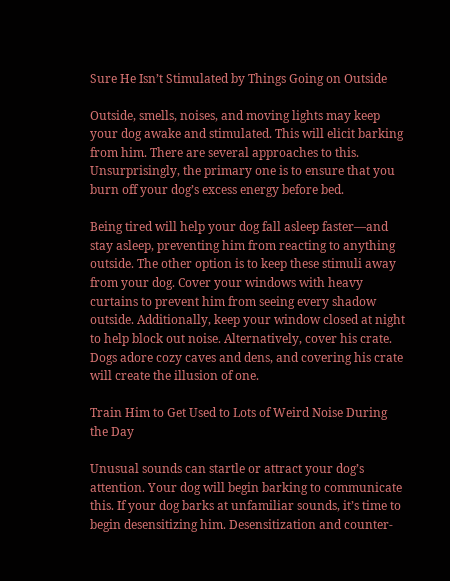Sure He Isn’t Stimulated by Things Going on Outside

Outside, smells, noises, and moving lights may keep your dog awake and stimulated. This will elicit barking from him. There are several approaches to this. Unsurprisingly, the primary one is to ensure that you burn off your dog’s excess energy before bed.

Being tired will help your dog fall asleep faster—and stay asleep, preventing him from reacting to anything outside. The other option is to keep these stimuli away from your dog. Cover your windows with heavy curtains to prevent him from seeing every shadow outside. Additionally, keep your window closed at night to help block out noise. Alternatively, cover his crate. Dogs adore cozy caves and dens, and covering his crate will create the illusion of one.

Train Him to Get Used to Lots of Weird Noise During the Day

Unusual sounds can startle or attract your dog’s attention. Your dog will begin barking to communicate this. If your dog barks at unfamiliar sounds, it’s time to begin desensitizing him. Desensitization and counter-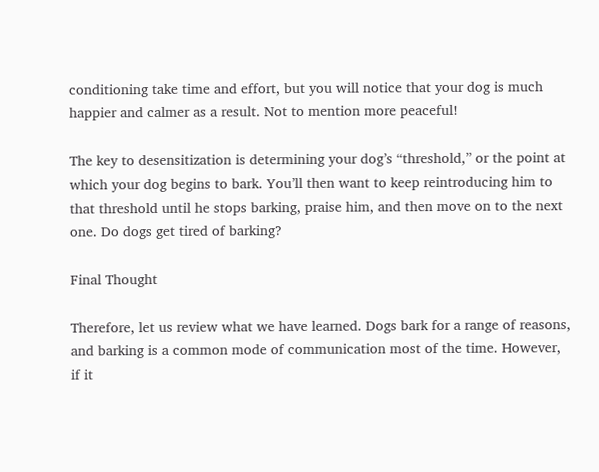conditioning take time and effort, but you will notice that your dog is much happier and calmer as a result. Not to mention more peaceful!

The key to desensitization is determining your dog’s “threshold,” or the point at which your dog begins to bark. You’ll then want to keep reintroducing him to that threshold until he stops barking, praise him, and then move on to the next one. Do dogs get tired of barking?

Final Thought

Therefore, let us review what we have learned. Dogs bark for a range of reasons, and barking is a common mode of communication most of the time. However, if it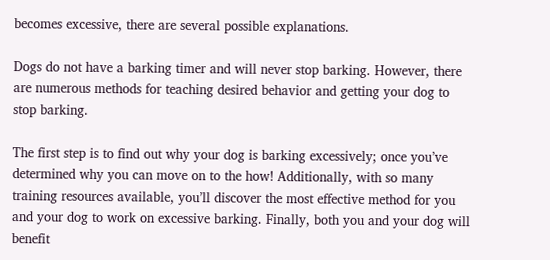becomes excessive, there are several possible explanations.

Dogs do not have a barking timer and will never stop barking. However, there are numerous methods for teaching desired behavior and getting your dog to stop barking.

The first step is to find out why your dog is barking excessively; once you’ve determined why you can move on to the how! Additionally, with so many training resources available, you’ll discover the most effective method for you and your dog to work on excessive barking. Finally, both you and your dog will benefit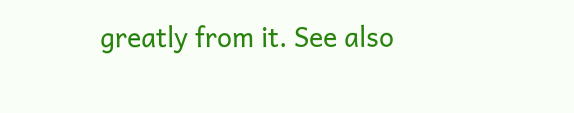greatly from it. See also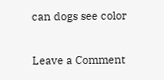can dogs see color

Leave a Comment